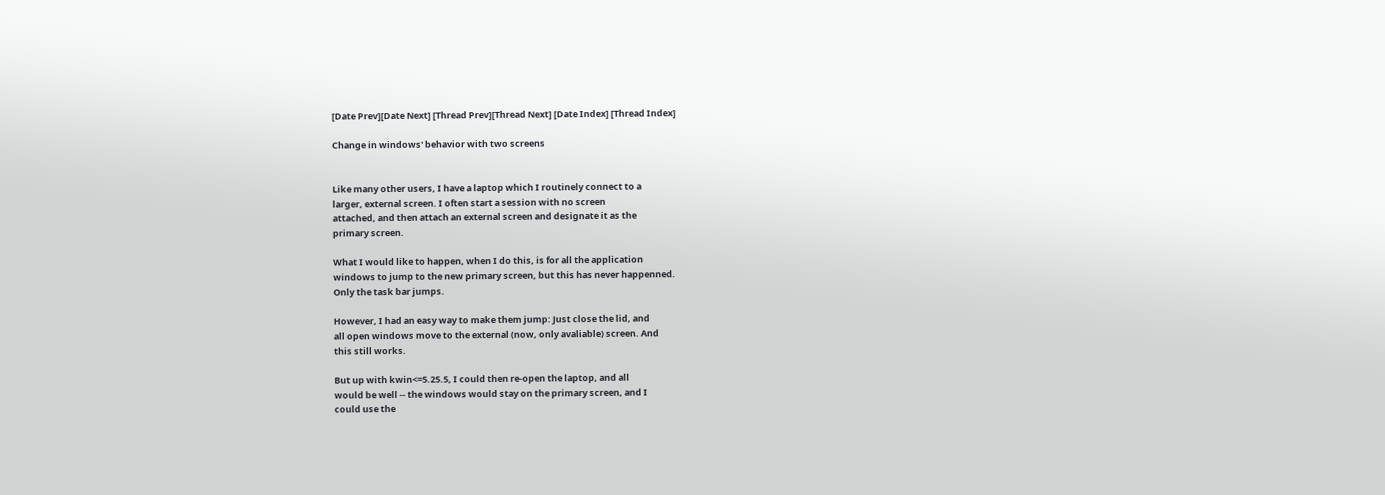[Date Prev][Date Next] [Thread Prev][Thread Next] [Date Index] [Thread Index]

Change in windows' behavior with two screens


Like many other users, I have a laptop which I routinely connect to a
larger, external screen. I often start a session with no screen
attached, and then attach an external screen and designate it as the
primary screen.

What I would like to happen, when I do this, is for all the application
windows to jump to the new primary screen, but this has never happenned.
Only the task bar jumps.

However, I had an easy way to make them jump: Just close the lid, and
all open windows move to the external (now, only avaliable) screen. And
this still works.

But up with kwin<=5.25.5, I could then re-open the laptop, and all
would be well -- the windows would stay on the primary screen, and I
could use the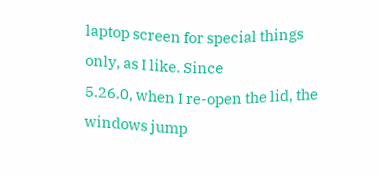laptop screen for special things only, as I like. Since
5.26.0, when I re-open the lid, the windows jump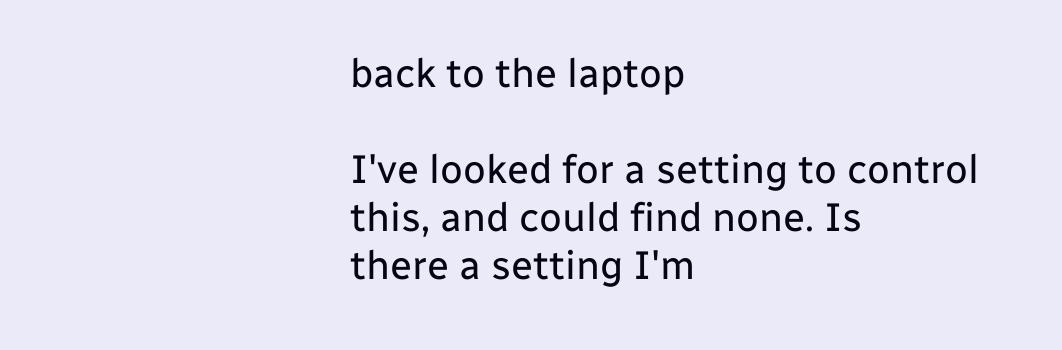back to the laptop

I've looked for a setting to control this, and could find none. Is
there a setting I'm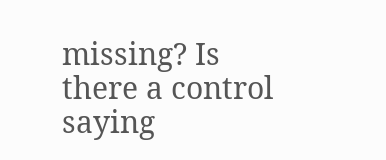missing? Is there a control saying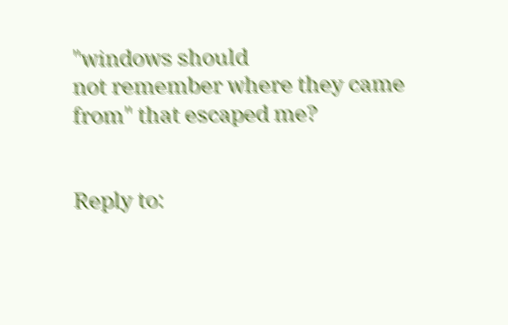"windows should
not remember where they came from" that escaped me?


Reply to: